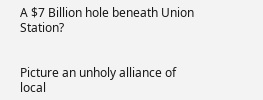A $7 Billion hole beneath Union Station?


Picture an unholy alliance of local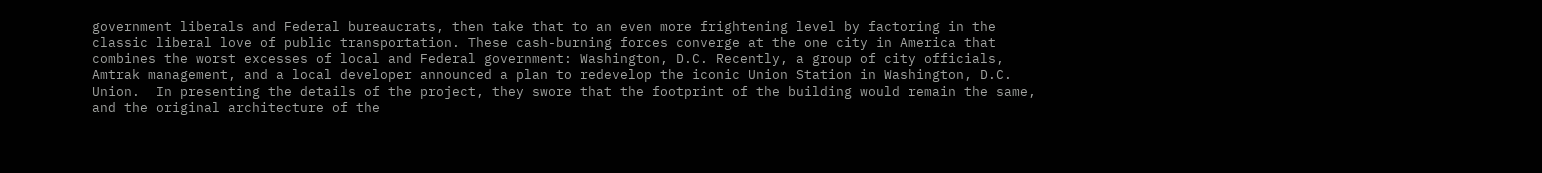government liberals and Federal bureaucrats, then take that to an even more frightening level by factoring in the classic liberal love of public transportation. These cash-burning forces converge at the one city in America that combines the worst excesses of local and Federal government: Washington, D.C. Recently, a group of city officials, Amtrak management, and a local developer announced a plan to redevelop the iconic Union Station in Washington, D.C. Union.  In presenting the details of the project, they swore that the footprint of the building would remain the same, and the original architecture of the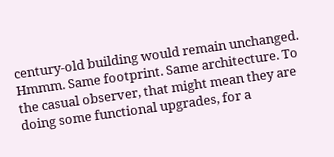century-old building would remain unchanged. Hmmm. Same footprint. Same architecture. To the casual observer, that might mean they are doing some functional upgrades, for a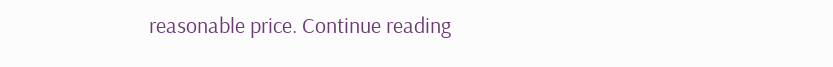reasonable price. Continue reading